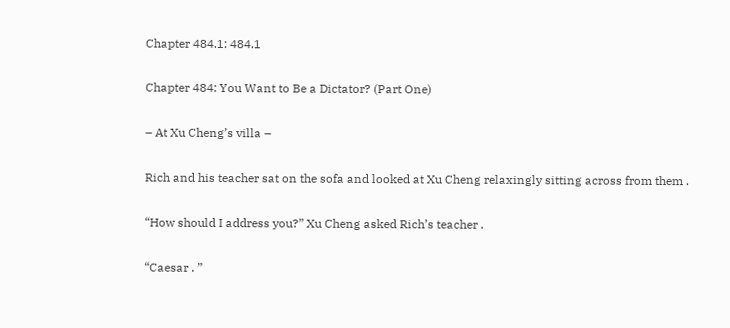Chapter 484.1: 484.1

Chapter 484: You Want to Be a Dictator? (Part One)

– At Xu Cheng’s villa –

Rich and his teacher sat on the sofa and looked at Xu Cheng relaxingly sitting across from them .

“How should I address you?” Xu Cheng asked Rich’s teacher .

“Caesar . ”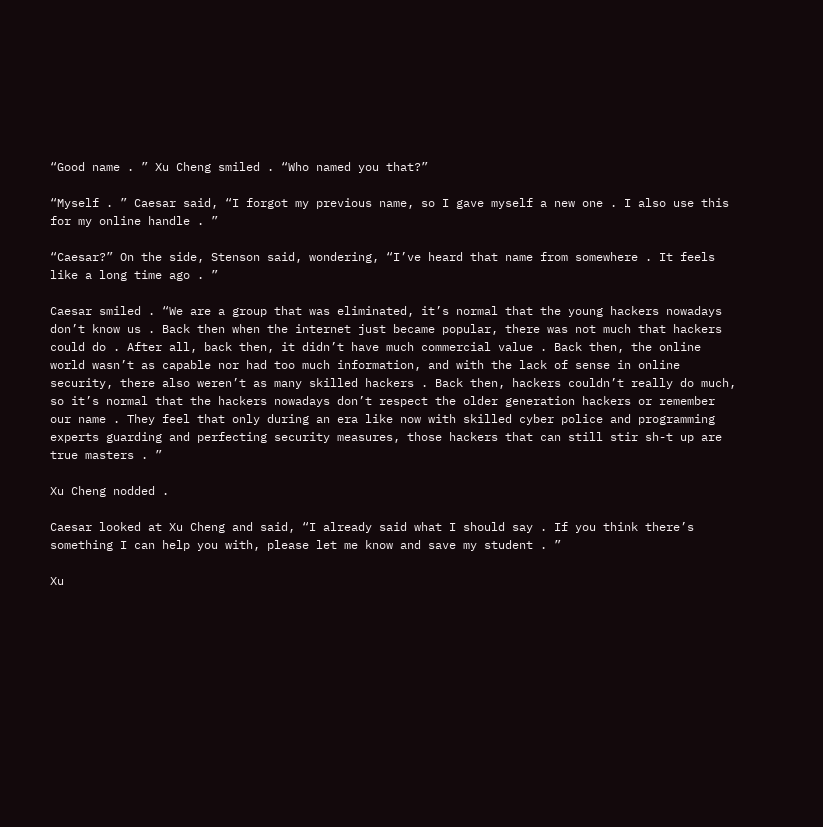“Good name . ” Xu Cheng smiled . “Who named you that?”

“Myself . ” Caesar said, “I forgot my previous name, so I gave myself a new one . I also use this for my online handle . ”

“Caesar?” On the side, Stenson said, wondering, “I’ve heard that name from somewhere . It feels like a long time ago . ”

Caesar smiled . “We are a group that was eliminated, it’s normal that the young hackers nowadays don’t know us . Back then when the internet just became popular, there was not much that hackers could do . After all, back then, it didn’t have much commercial value . Back then, the online world wasn’t as capable nor had too much information, and with the lack of sense in online security, there also weren’t as many skilled hackers . Back then, hackers couldn’t really do much, so it’s normal that the hackers nowadays don’t respect the older generation hackers or remember our name . They feel that only during an era like now with skilled cyber police and programming experts guarding and perfecting security measures, those hackers that can still stir sh-t up are true masters . ”

Xu Cheng nodded .

Caesar looked at Xu Cheng and said, “I already said what I should say . If you think there’s something I can help you with, please let me know and save my student . ”

Xu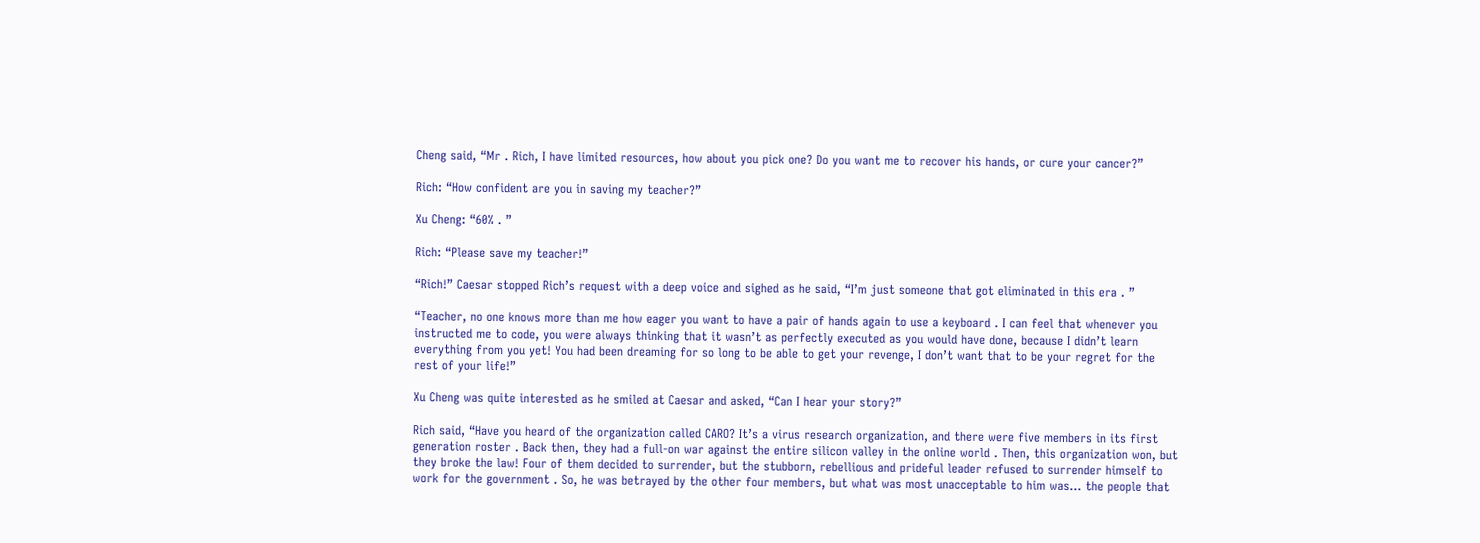Cheng said, “Mr . Rich, I have limited resources, how about you pick one? Do you want me to recover his hands, or cure your cancer?”

Rich: “How confident are you in saving my teacher?”

Xu Cheng: “60% . ”

Rich: “Please save my teacher!”

“Rich!” Caesar stopped Rich’s request with a deep voice and sighed as he said, “I’m just someone that got eliminated in this era . ”

“Teacher, no one knows more than me how eager you want to have a pair of hands again to use a keyboard . I can feel that whenever you instructed me to code, you were always thinking that it wasn’t as perfectly executed as you would have done, because I didn’t learn everything from you yet! You had been dreaming for so long to be able to get your revenge, I don’t want that to be your regret for the rest of your life!”

Xu Cheng was quite interested as he smiled at Caesar and asked, “Can I hear your story?”

Rich said, “Have you heard of the organization called CARO? It’s a virus research organization, and there were five members in its first generation roster . Back then, they had a full-on war against the entire silicon valley in the online world . Then, this organization won, but they broke the law! Four of them decided to surrender, but the stubborn, rebellious and prideful leader refused to surrender himself to work for the government . So, he was betrayed by the other four members, but what was most unacceptable to him was… the people that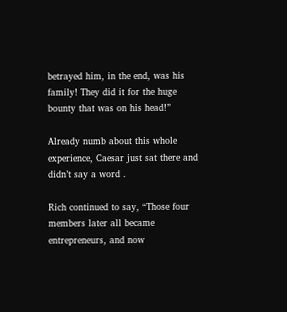betrayed him, in the end, was his family! They did it for the huge bounty that was on his head!”

Already numb about this whole experience, Caesar just sat there and didn’t say a word .

Rich continued to say, “Those four members later all became entrepreneurs, and now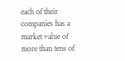each of their companies has a market value of more than tens of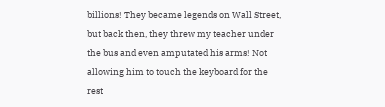billions! They became legends on Wall Street, but back then, they threw my teacher under the bus and even amputated his arms! Not allowing him to touch the keyboard for the rest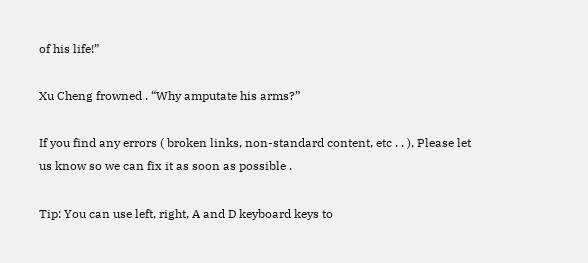of his life!”

Xu Cheng frowned . “Why amputate his arms?”

If you find any errors ( broken links, non-standard content, etc . . ), Please let us know so we can fix it as soon as possible .

Tip: You can use left, right, A and D keyboard keys to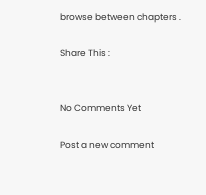browse between chapters .

Share This :


No Comments Yet

Post a new comment